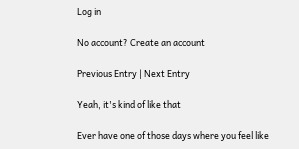Log in

No account? Create an account

Previous Entry | Next Entry

Yeah, it's kind of like that

Ever have one of those days where you feel like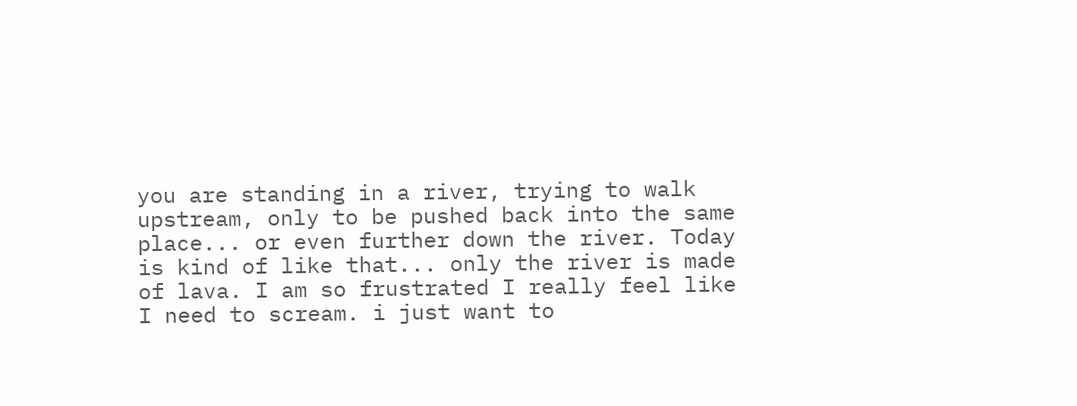you are standing in a river, trying to walk upstream, only to be pushed back into the same place... or even further down the river. Today is kind of like that... only the river is made of lava. I am so frustrated I really feel like I need to scream. i just want to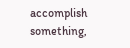accomplish something,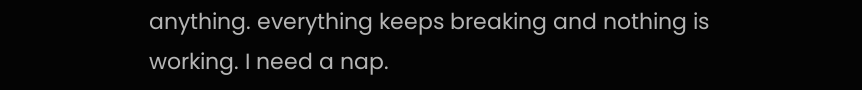anything. everything keeps breaking and nothing is working. I need a nap.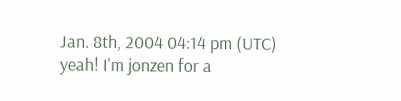Jan. 8th, 2004 04:14 pm (UTC)
yeah! I'm jonzen for a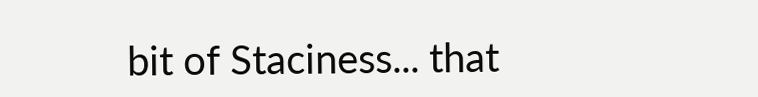bit of Staciness... that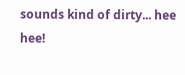sounds kind of dirty... hee hee!